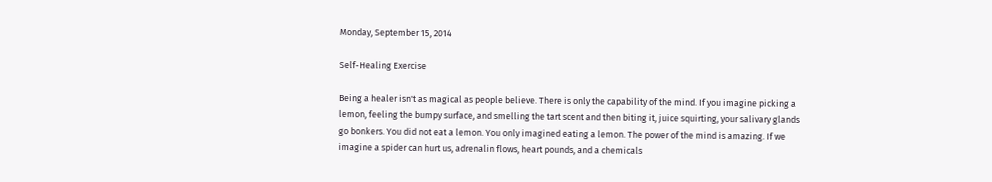Monday, September 15, 2014

Self-Healing Exercise

Being a healer isn't as magical as people believe. There is only the capability of the mind. If you imagine picking a lemon, feeling the bumpy surface, and smelling the tart scent and then biting it, juice squirting, your salivary glands go bonkers. You did not eat a lemon. You only imagined eating a lemon. The power of the mind is amazing. If we imagine a spider can hurt us, adrenalin flows, heart pounds, and a chemicals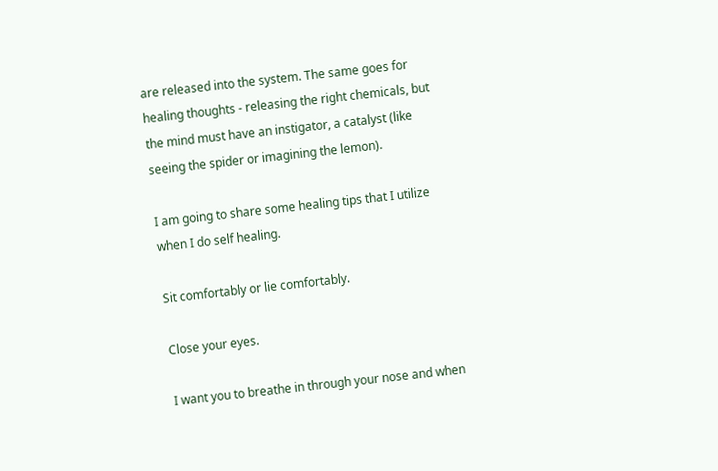are released into the system. The same goes for healing thoughts - releasing the right chemicals, but the mind must have an instigator, a catalyst (like seeing the spider or imagining the lemon).

I am going to share some healing tips that I utilize when I do self healing.

Sit comfortably or lie comfortably.

Close your eyes.

I want you to breathe in through your nose and when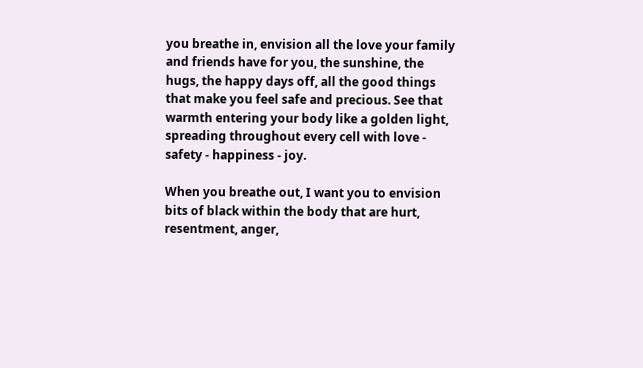you breathe in, envision all the love your family and friends have for you, the sunshine, the hugs, the happy days off, all the good things that make you feel safe and precious. See that warmth entering your body like a golden light, spreading throughout every cell with love - safety - happiness - joy.

When you breathe out, I want you to envision bits of black within the body that are hurt, resentment, anger,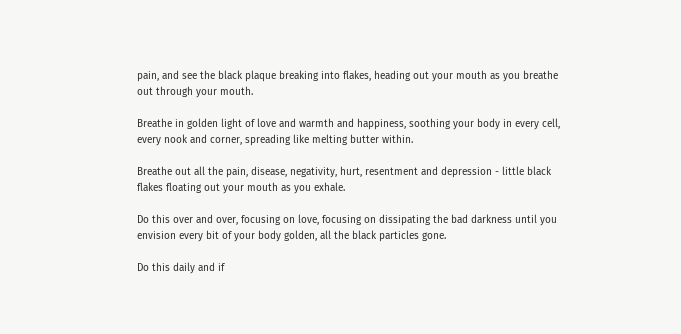pain, and see the black plaque breaking into flakes, heading out your mouth as you breathe out through your mouth.

Breathe in golden light of love and warmth and happiness, soothing your body in every cell, every nook and corner, spreading like melting butter within.

Breathe out all the pain, disease, negativity, hurt, resentment and depression - little black flakes floating out your mouth as you exhale.

Do this over and over, focusing on love, focusing on dissipating the bad darkness until you envision every bit of your body golden, all the black particles gone.

Do this daily and if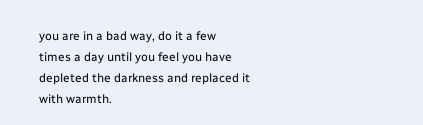you are in a bad way, do it a few times a day until you feel you have depleted the darkness and replaced it with warmth.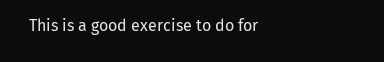This is a good exercise to do for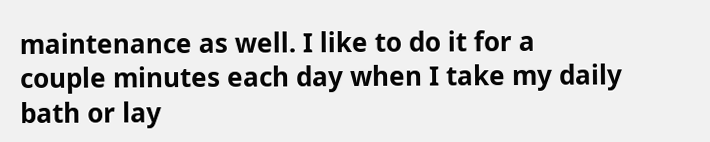maintenance as well. I like to do it for a couple minutes each day when I take my daily bath or lay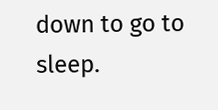down to go to sleep.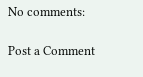No comments:

Post a Comment